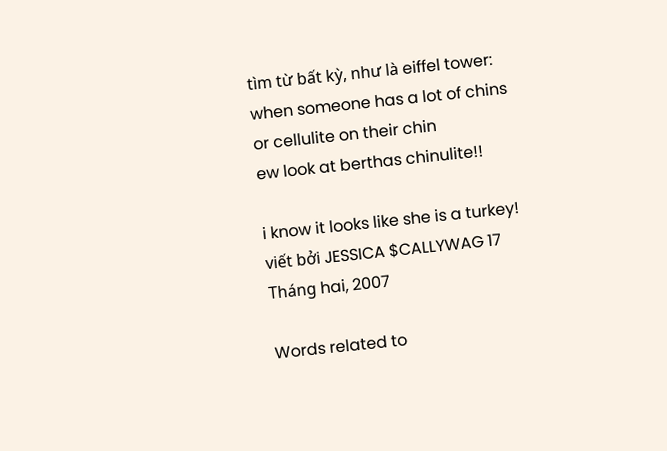tìm từ bất kỳ, như là eiffel tower:
when someone has a lot of chins or cellulite on their chin
ew look at berthas chinulite!!

i know it looks like she is a turkey!
viết bởi JESSICA $CALLYWAG 17 Tháng hai, 2007

Words related to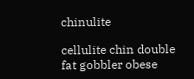chinulite

cellulite chin double fat gobbler obese